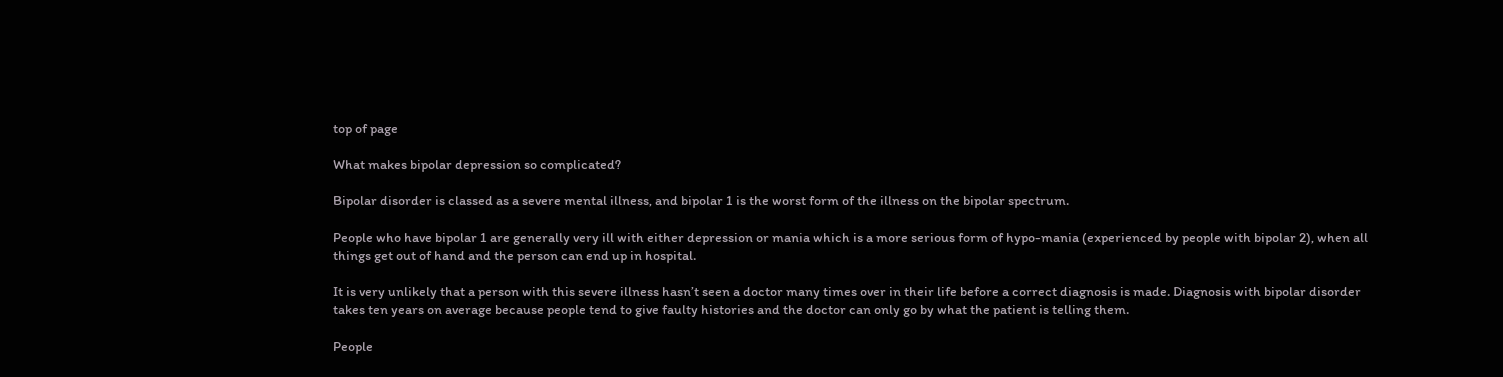top of page

What makes bipolar depression so complicated?

Bipolar disorder is classed as a severe mental illness, and bipolar 1 is the worst form of the illness on the bipolar spectrum.

People who have bipolar 1 are generally very ill with either depression or mania which is a more serious form of hypo-mania (experienced by people with bipolar 2), when all things get out of hand and the person can end up in hospital.

It is very unlikely that a person with this severe illness hasn’t seen a doctor many times over in their life before a correct diagnosis is made. Diagnosis with bipolar disorder takes ten years on average because people tend to give faulty histories and the doctor can only go by what the patient is telling them.

People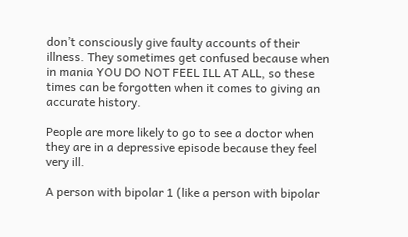don’t consciously give faulty accounts of their illness. They sometimes get confused because when in mania YOU DO NOT FEEL ILL AT ALL, so these times can be forgotten when it comes to giving an accurate history.

People are more likely to go to see a doctor when they are in a depressive episode because they feel very ill.

A person with bipolar 1 (like a person with bipolar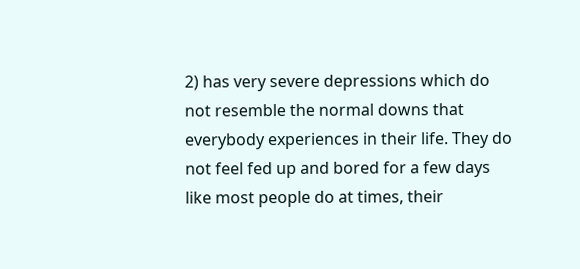2) has very severe depressions which do not resemble the normal downs that everybody experiences in their life. They do not feel fed up and bored for a few days like most people do at times, their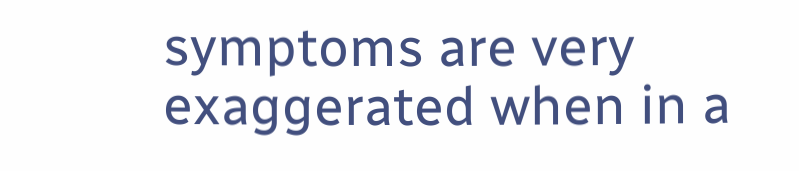symptoms are very exaggerated when in a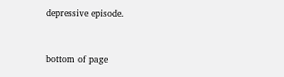depressive episode.


bottom of page